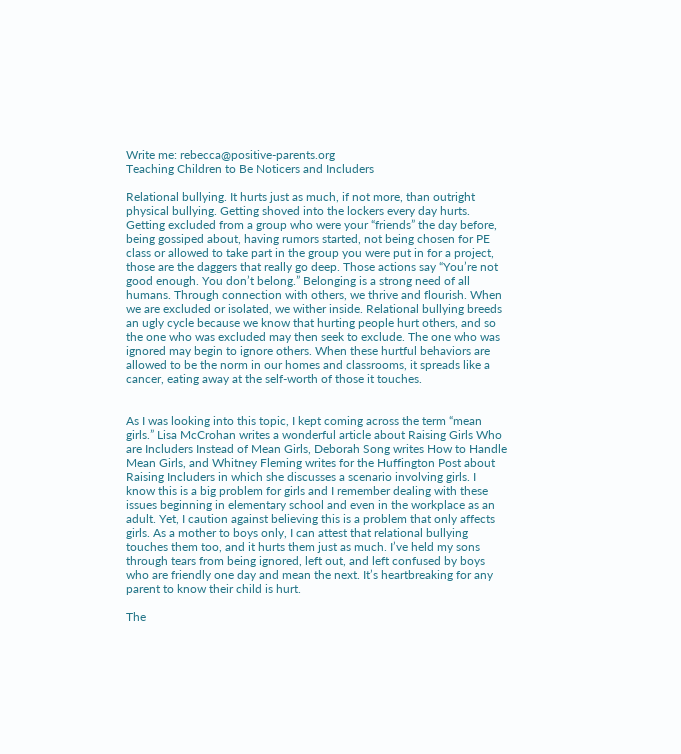Write me: rebecca@positive-parents.org
Teaching Children to Be Noticers and Includers

Relational bullying. It hurts just as much, if not more, than outright physical bullying. Getting shoved into the lockers every day hurts. Getting excluded from a group who were your “friends” the day before, being gossiped about, having rumors started, not being chosen for PE class or allowed to take part in the group you were put in for a project, those are the daggers that really go deep. Those actions say “You’re not good enough. You don’t belong.” Belonging is a strong need of all humans. Through connection with others, we thrive and flourish. When we are excluded or isolated, we wither inside. Relational bullying breeds an ugly cycle because we know that hurting people hurt others, and so the one who was excluded may then seek to exclude. The one who was ignored may begin to ignore others. When these hurtful behaviors are allowed to be the norm in our homes and classrooms, it spreads like a cancer, eating away at the self-worth of those it touches.


As I was looking into this topic, I kept coming across the term “mean girls.” Lisa McCrohan writes a wonderful article about Raising Girls Who are Includers Instead of Mean Girls, Deborah Song writes How to Handle Mean Girls, and Whitney Fleming writes for the Huffington Post about Raising Includers in which she discusses a scenario involving girls. I know this is a big problem for girls and I remember dealing with these issues beginning in elementary school and even in the workplace as an adult. Yet, I caution against believing this is a problem that only affects girls. As a mother to boys only, I can attest that relational bullying touches them too, and it hurts them just as much. I’ve held my sons through tears from being ignored, left out, and left confused by boys who are friendly one day and mean the next. It’s heartbreaking for any parent to know their child is hurt.

The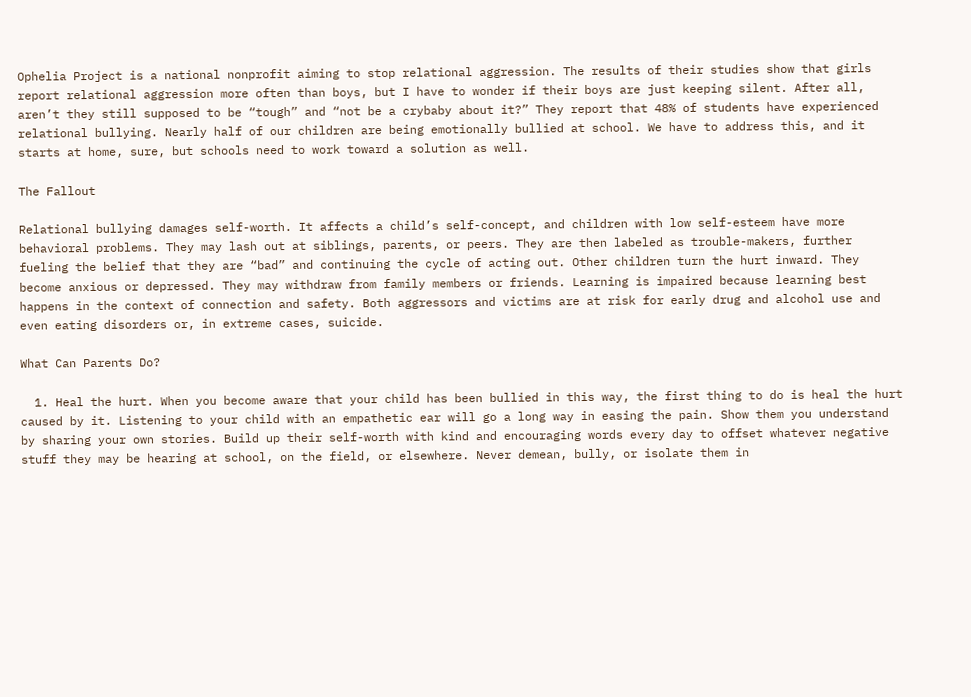Ophelia Project is a national nonprofit aiming to stop relational aggression. The results of their studies show that girls report relational aggression more often than boys, but I have to wonder if their boys are just keeping silent. After all, aren’t they still supposed to be “tough” and “not be a crybaby about it?” They report that 48% of students have experienced relational bullying. Nearly half of our children are being emotionally bullied at school. We have to address this, and it starts at home, sure, but schools need to work toward a solution as well.

The Fallout

Relational bullying damages self-worth. It affects a child’s self-concept, and children with low self-esteem have more behavioral problems. They may lash out at siblings, parents, or peers. They are then labeled as trouble-makers, further fueling the belief that they are “bad” and continuing the cycle of acting out. Other children turn the hurt inward. They become anxious or depressed. They may withdraw from family members or friends. Learning is impaired because learning best happens in the context of connection and safety. Both aggressors and victims are at risk for early drug and alcohol use and even eating disorders or, in extreme cases, suicide.

What Can Parents Do?

  1. Heal the hurt. When you become aware that your child has been bullied in this way, the first thing to do is heal the hurt caused by it. Listening to your child with an empathetic ear will go a long way in easing the pain. Show them you understand by sharing your own stories. Build up their self-worth with kind and encouraging words every day to offset whatever negative stuff they may be hearing at school, on the field, or elsewhere. Never demean, bully, or isolate them in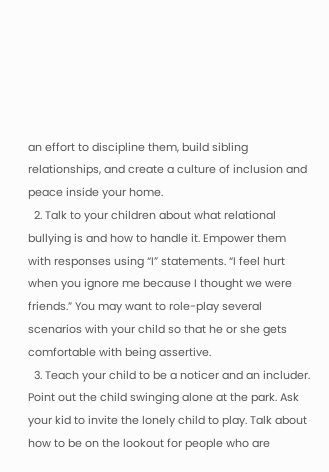an effort to discipline them, build sibling relationships, and create a culture of inclusion and peace inside your home.
  2. Talk to your children about what relational bullying is and how to handle it. Empower them with responses using “I” statements. “I feel hurt when you ignore me because I thought we were friends.” You may want to role-play several scenarios with your child so that he or she gets comfortable with being assertive.
  3. Teach your child to be a noticer and an includer. Point out the child swinging alone at the park. Ask your kid to invite the lonely child to play. Talk about how to be on the lookout for people who are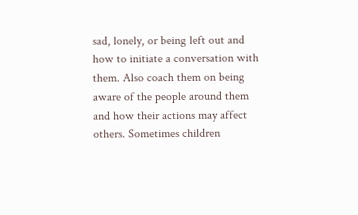sad, lonely, or being left out and how to initiate a conversation with them. Also coach them on being aware of the people around them and how their actions may affect others. Sometimes children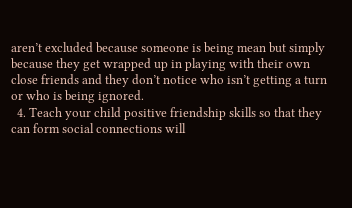aren’t excluded because someone is being mean but simply because they get wrapped up in playing with their own close friends and they don’t notice who isn’t getting a turn or who is being ignored.
  4. Teach your child positive friendship skills so that they can form social connections will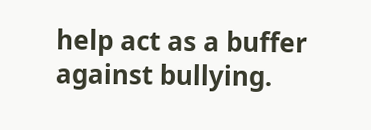help act as a buffer against bullying.